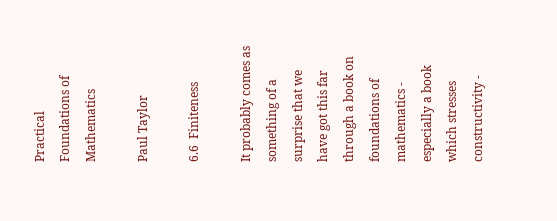Practical Foundations of Mathematics

Paul Taylor

6.6  Finiteness

It probably comes as something of a surprise that we have got this far through a book on foundations of mathematics - especially a book which stresses constructivity -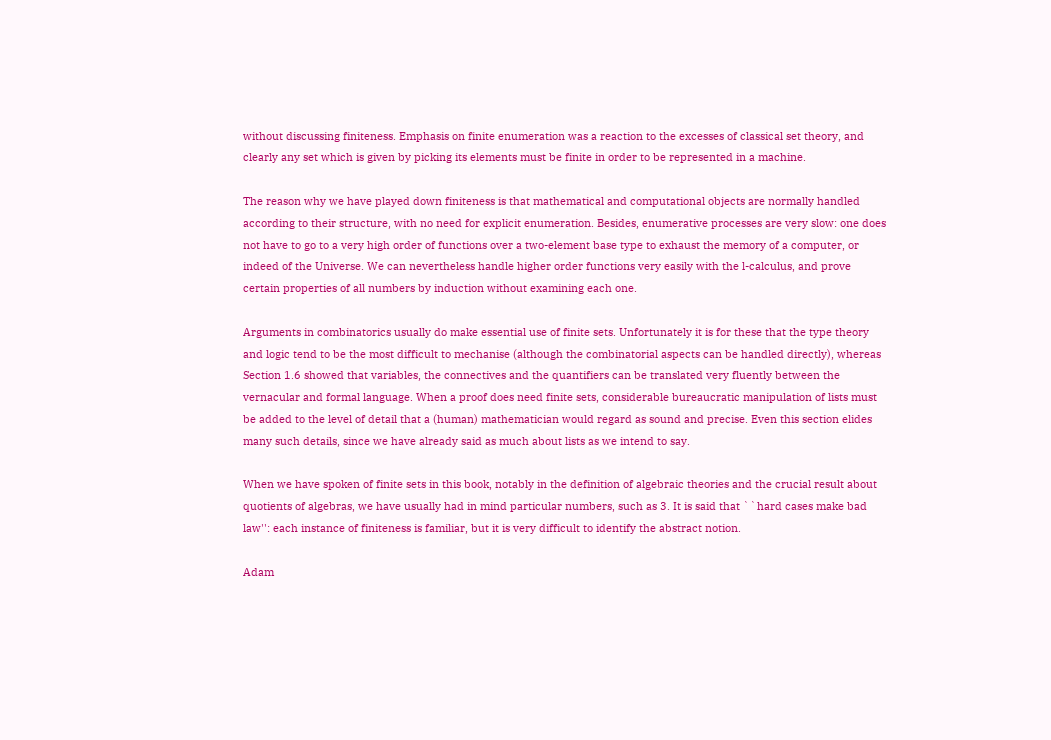without discussing finiteness. Emphasis on finite enumeration was a reaction to the excesses of classical set theory, and clearly any set which is given by picking its elements must be finite in order to be represented in a machine.

The reason why we have played down finiteness is that mathematical and computational objects are normally handled according to their structure, with no need for explicit enumeration. Besides, enumerative processes are very slow: one does not have to go to a very high order of functions over a two-element base type to exhaust the memory of a computer, or indeed of the Universe. We can nevertheless handle higher order functions very easily with the l-calculus, and prove certain properties of all numbers by induction without examining each one.

Arguments in combinatorics usually do make essential use of finite sets. Unfortunately it is for these that the type theory and logic tend to be the most difficult to mechanise (although the combinatorial aspects can be handled directly), whereas Section 1.6 showed that variables, the connectives and the quantifiers can be translated very fluently between the vernacular and formal language. When a proof does need finite sets, considerable bureaucratic manipulation of lists must be added to the level of detail that a (human) mathematician would regard as sound and precise. Even this section elides many such details, since we have already said as much about lists as we intend to say.

When we have spoken of finite sets in this book, notably in the definition of algebraic theories and the crucial result about quotients of algebras, we have usually had in mind particular numbers, such as 3. It is said that ``hard cases make bad law'': each instance of finiteness is familiar, but it is very difficult to identify the abstract notion.

Adam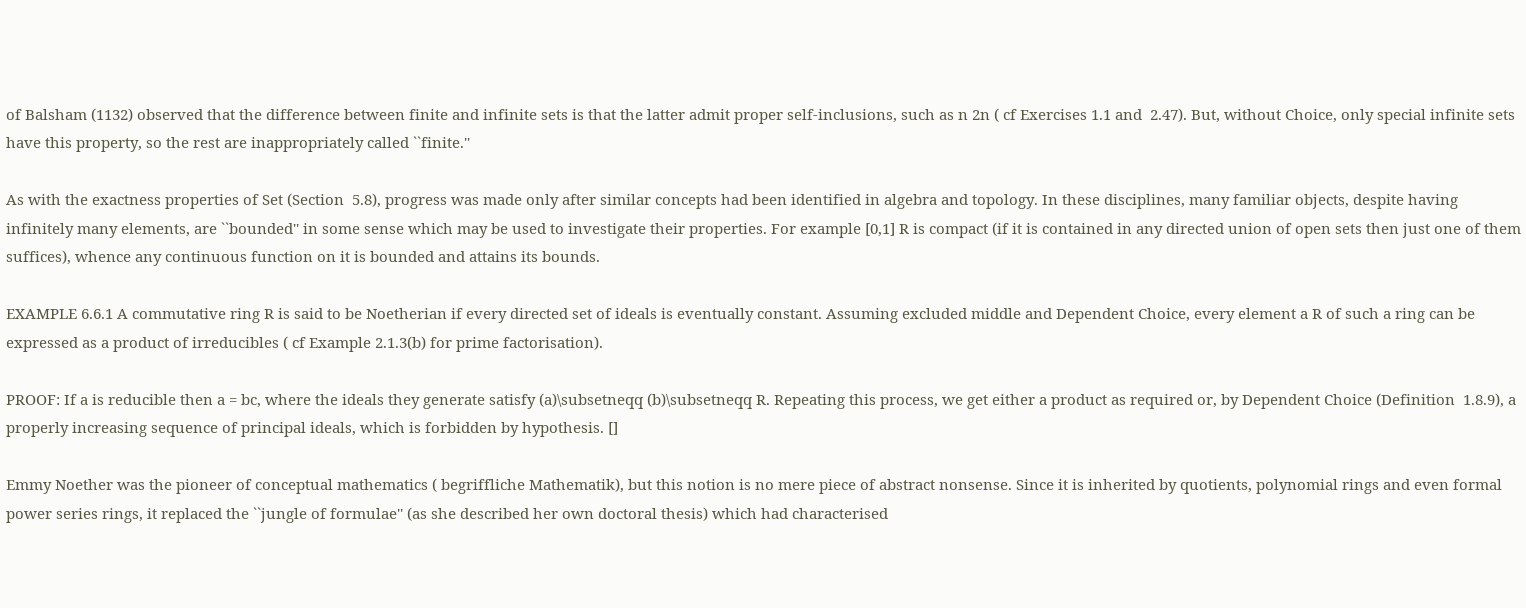of Balsham (1132) observed that the difference between finite and infinite sets is that the latter admit proper self-inclusions, such as n 2n ( cf Exercises 1.1 and  2.47). But, without Choice, only special infinite sets have this property, so the rest are inappropriately called ``finite.''

As with the exactness properties of Set (Section  5.8), progress was made only after similar concepts had been identified in algebra and topology. In these disciplines, many familiar objects, despite having infinitely many elements, are ``bounded'' in some sense which may be used to investigate their properties. For example [0,1] R is compact (if it is contained in any directed union of open sets then just one of them suffices), whence any continuous function on it is bounded and attains its bounds.

EXAMPLE 6.6.1 A commutative ring R is said to be Noetherian if every directed set of ideals is eventually constant. Assuming excluded middle and Dependent Choice, every element a R of such a ring can be expressed as a product of irreducibles ( cf Example 2.1.3(b) for prime factorisation).

PROOF: If a is reducible then a = bc, where the ideals they generate satisfy (a)\subsetneqq (b)\subsetneqq R. Repeating this process, we get either a product as required or, by Dependent Choice (Definition  1.8.9), a properly increasing sequence of principal ideals, which is forbidden by hypothesis. []

Emmy Noether was the pioneer of conceptual mathematics ( begriffliche Mathematik), but this notion is no mere piece of abstract nonsense. Since it is inherited by quotients, polynomial rings and even formal power series rings, it replaced the ``jungle of formulae'' (as she described her own doctoral thesis) which had characterised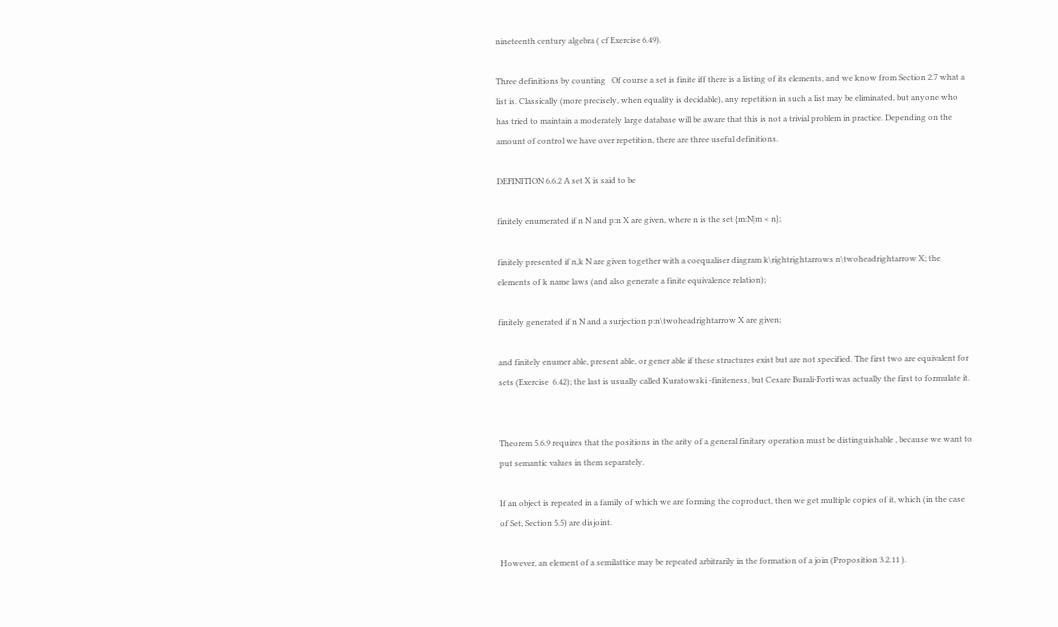nineteenth century algebra ( cf Exercise 6.49).

Three definitions by counting   Of course a set is finite iff there is a listing of its elements, and we know from Section 2.7 what a list is. Classically (more precisely, when equality is decidable), any repetition in such a list may be eliminated, but anyone who has tried to maintain a moderately large database will be aware that this is not a trivial problem in practice. Depending on the amount of control we have over repetition, there are three useful definitions.

DEFINITION 6.6.2 A set X is said to be

finitely enumerated if n N and p:n X are given, where n is the set {m:N|m < n};

finitely presented if n,k N are given together with a coequaliser diagram k\rightrightarrows n\twoheadrightarrow X; the elements of k name laws (and also generate a finite equivalence relation);

finitely generated if n N and a surjection p:n\twoheadrightarrow X are given;

and finitely enumer able, present able, or gener able if these structures exist but are not specified. The first two are equivalent for sets (Exercise  6.42); the last is usually called Kuratowski -finiteness, but Cesare Burali-Forti was actually the first to formulate it.


Theorem 5.6.9 requires that the positions in the arity of a general finitary operation must be distinguishable , because we want to put semantic values in them separately.

If an object is repeated in a family of which we are forming the coproduct, then we get multiple copies of it, which (in the case of Set, Section 5.5) are disjoint.

However, an element of a semilattice may be repeated arbitrarily in the formation of a join (Proposition 3.2.11 ).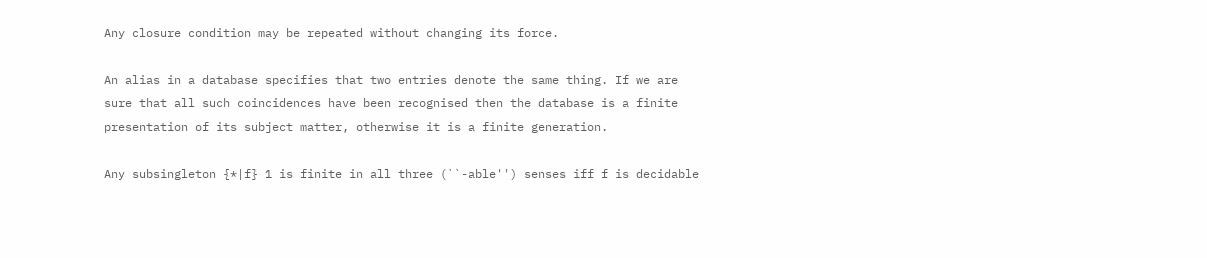Any closure condition may be repeated without changing its force.

An alias in a database specifies that two entries denote the same thing. If we are sure that all such coincidences have been recognised then the database is a finite presentation of its subject matter, otherwise it is a finite generation.

Any subsingleton {*|f} 1 is finite in all three (``-able'') senses iff f is decidable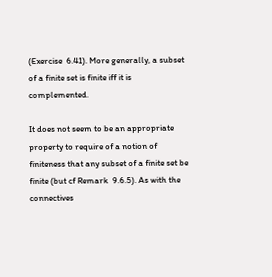(Exercise  6.41). More generally, a subset of a finite set is finite iff it is complemented.

It does not seem to be an appropriate property to require of a notion of finiteness that any subset of a finite set be finite (but cf Remark  9.6.5). As with the connectives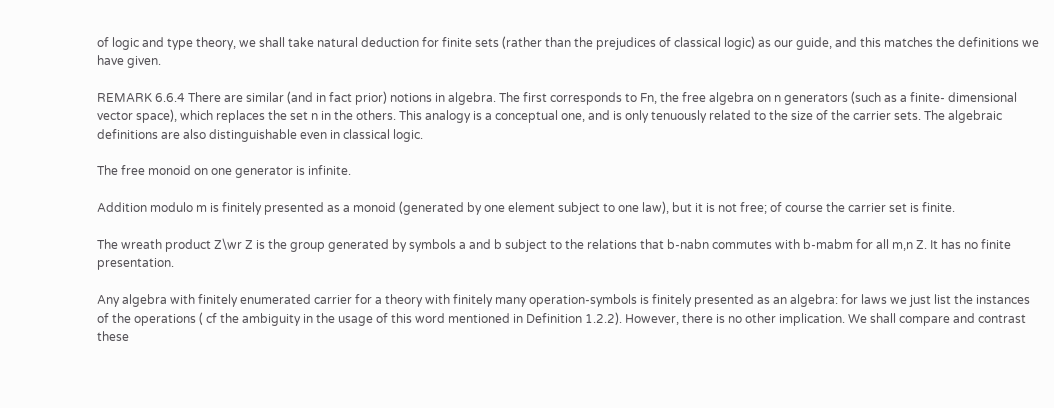of logic and type theory, we shall take natural deduction for finite sets (rather than the prejudices of classical logic) as our guide, and this matches the definitions we have given.

REMARK 6.6.4 There are similar (and in fact prior) notions in algebra. The first corresponds to Fn, the free algebra on n generators (such as a finite- dimensional vector space), which replaces the set n in the others. This analogy is a conceptual one, and is only tenuously related to the size of the carrier sets. The algebraic definitions are also distinguishable even in classical logic.

The free monoid on one generator is infinite.

Addition modulo m is finitely presented as a monoid (generated by one element subject to one law), but it is not free; of course the carrier set is finite.

The wreath product Z\wr Z is the group generated by symbols a and b subject to the relations that b-nabn commutes with b-mabm for all m,n Z. It has no finite presentation.

Any algebra with finitely enumerated carrier for a theory with finitely many operation-symbols is finitely presented as an algebra: for laws we just list the instances of the operations ( cf the ambiguity in the usage of this word mentioned in Definition 1.2.2). However, there is no other implication. We shall compare and contrast these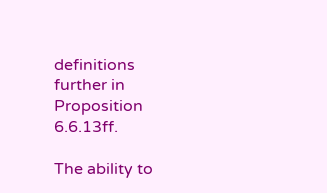definitions further in Proposition 6.6.13ff.

The ability to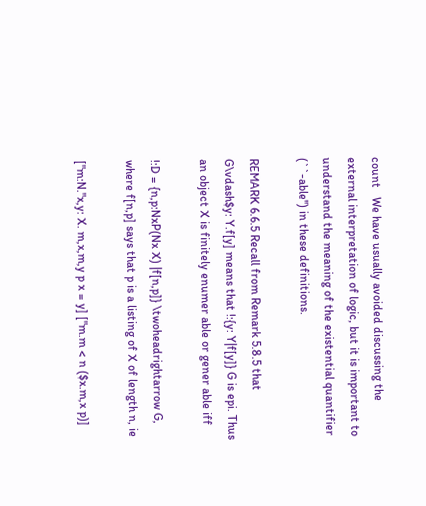count   We have usually avoided discussing the external interpretation of logic, but it is important to understand the meaning of the existential quantifier (``-able'') in these definitions.

REMARK 6.6.5 Recall from Remark 5.8.5 that G\vdash$y: Y.f[y] means that !:{y: Y|f[y]} G is epi. Thus an object X is finitely enumer able or gener able iff

!:D = {n,p:NxP(Nx X) |f[n,p]} \twoheadrightarrow G,
where f[n,p] says that p is a listing of X of length n, ie

["m:N."x,y: X. m,x,m,y p x = y] ["m.m < n ($x.m,x p)]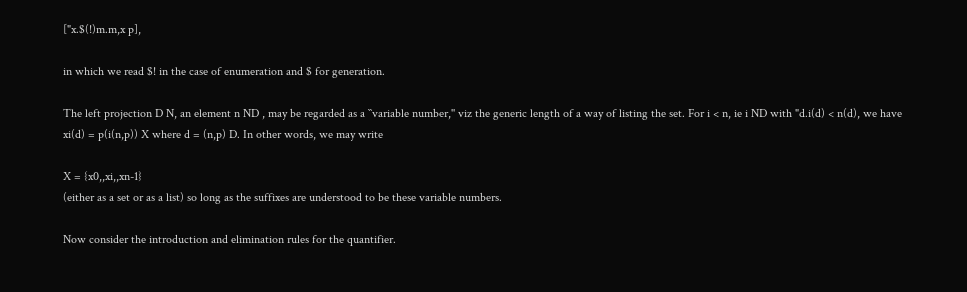["x.$(!)m.m,x p],

in which we read $! in the case of enumeration and $ for generation.

The left projection D N, an element n ND , may be regarded as a ``variable number,'' viz the generic length of a way of listing the set. For i < n, ie i ND with "d.i(d) < n(d), we have xi(d) = p(i(n,p)) X where d = (n,p) D. In other words, we may write

X = {x0,,xi,,xn-1}
(either as a set or as a list) so long as the suffixes are understood to be these variable numbers.

Now consider the introduction and elimination rules for the quantifier.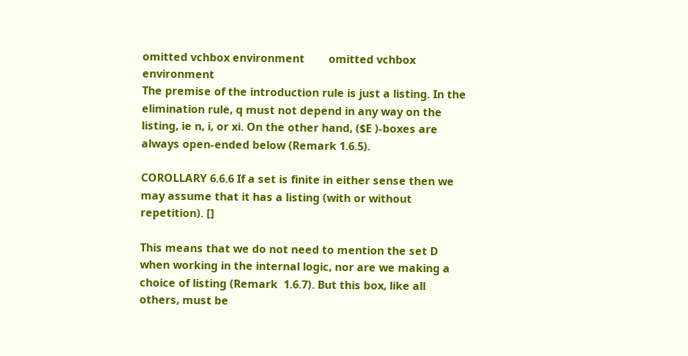omitted vchbox environment        omitted vchbox environment
The premise of the introduction rule is just a listing. In the elimination rule, q must not depend in any way on the listing, ie n, i, or xi. On the other hand, ($E )-boxes are always open-ended below (Remark 1.6.5).

COROLLARY 6.6.6 If a set is finite in either sense then we may assume that it has a listing (with or without repetition). []

This means that we do not need to mention the set D when working in the internal logic, nor are we making a choice of listing (Remark  1.6.7). But this box, like all others, must be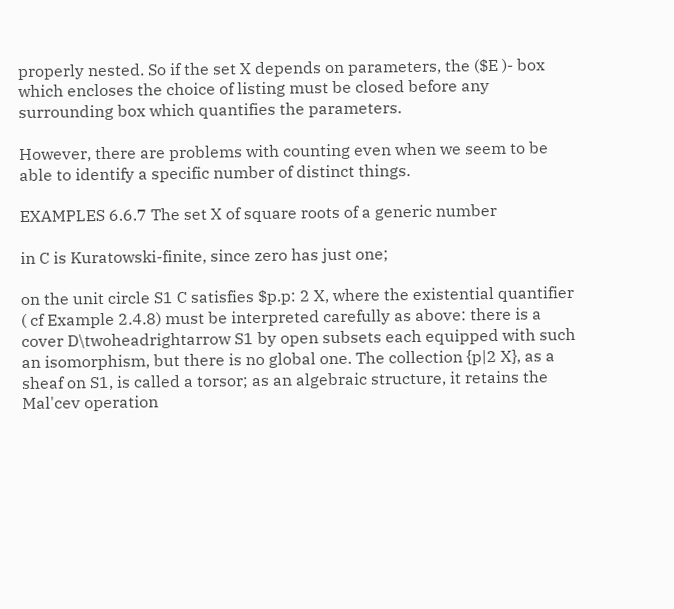properly nested. So if the set X depends on parameters, the ($E )- box which encloses the choice of listing must be closed before any surrounding box which quantifies the parameters.

However, there are problems with counting even when we seem to be able to identify a specific number of distinct things.

EXAMPLES 6.6.7 The set X of square roots of a generic number

in C is Kuratowski-finite, since zero has just one;

on the unit circle S1 C satisfies $p.p: 2 X, where the existential quantifier ( cf Example 2.4.8) must be interpreted carefully as above: there is a cover D\twoheadrightarrow S1 by open subsets each equipped with such an isomorphism, but there is no global one. The collection {p|2 X}, as a sheaf on S1, is called a torsor; as an algebraic structure, it retains the Mal'cev operation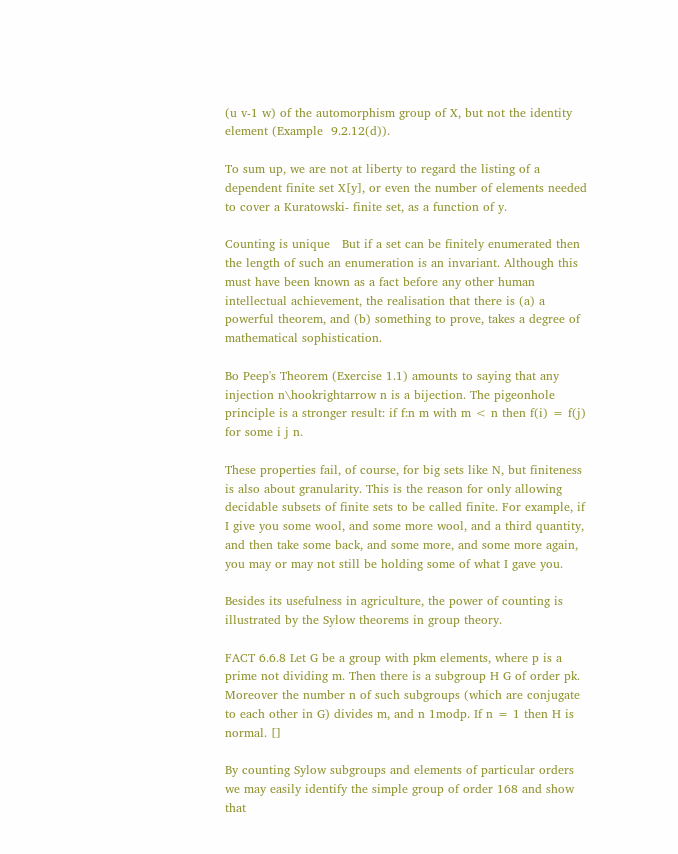(u v-1 w) of the automorphism group of X, but not the identity element (Example  9.2.12(d)).

To sum up, we are not at liberty to regard the listing of a dependent finite set X[y], or even the number of elements needed to cover a Kuratowski- finite set, as a function of y.

Counting is unique   But if a set can be finitely enumerated then the length of such an enumeration is an invariant. Although this must have been known as a fact before any other human intellectual achievement, the realisation that there is (a) a powerful theorem, and (b) something to prove, takes a degree of mathematical sophistication.

Bo Peep's Theorem (Exercise 1.1) amounts to saying that any injection n\hookrightarrow n is a bijection. The pigeonhole principle is a stronger result: if f:n m with m < n then f(i) = f(j) for some i j n.

These properties fail, of course, for big sets like N, but finiteness is also about granularity. This is the reason for only allowing decidable subsets of finite sets to be called finite. For example, if I give you some wool, and some more wool, and a third quantity, and then take some back, and some more, and some more again, you may or may not still be holding some of what I gave you.

Besides its usefulness in agriculture, the power of counting is illustrated by the Sylow theorems in group theory.

FACT 6.6.8 Let G be a group with pkm elements, where p is a prime not dividing m. Then there is a subgroup H G of order pk. Moreover the number n of such subgroups (which are conjugate to each other in G) divides m, and n 1modp. If n = 1 then H is normal. []

By counting Sylow subgroups and elements of particular orders we may easily identify the simple group of order 168 and show that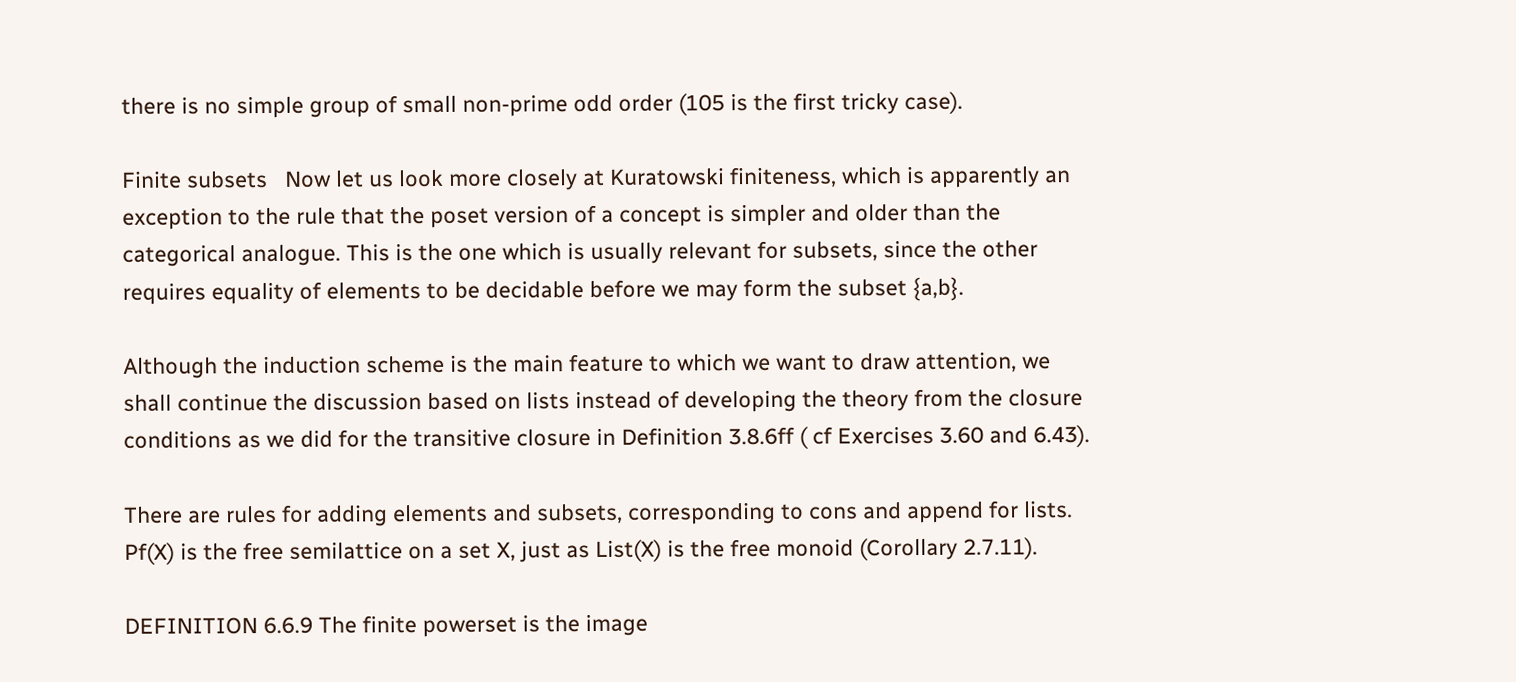there is no simple group of small non-prime odd order (105 is the first tricky case).

Finite subsets   Now let us look more closely at Kuratowski finiteness, which is apparently an exception to the rule that the poset version of a concept is simpler and older than the categorical analogue. This is the one which is usually relevant for subsets, since the other requires equality of elements to be decidable before we may form the subset {a,b}.

Although the induction scheme is the main feature to which we want to draw attention, we shall continue the discussion based on lists instead of developing the theory from the closure conditions as we did for the transitive closure in Definition 3.8.6ff ( cf Exercises 3.60 and 6.43).

There are rules for adding elements and subsets, corresponding to cons and append for lists. Pf(X) is the free semilattice on a set X, just as List(X) is the free monoid (Corollary 2.7.11).

DEFINITION 6.6.9 The finite powerset is the image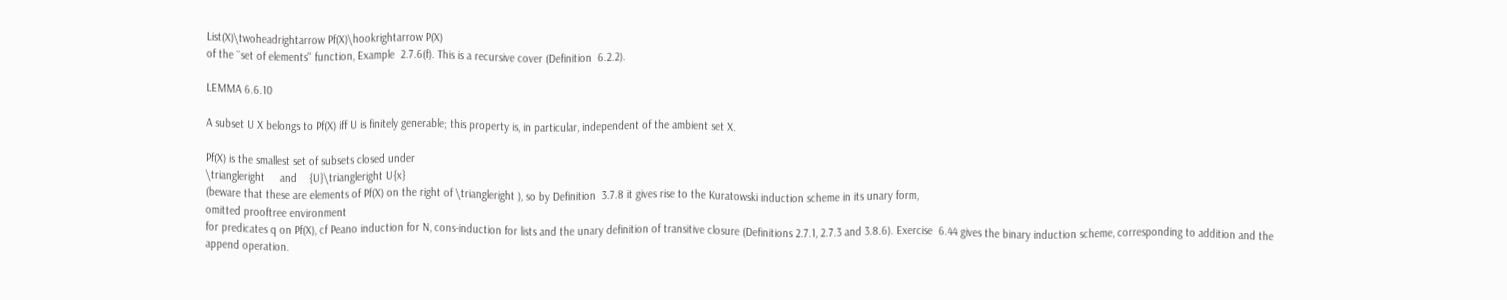List(X)\twoheadrightarrow Pf(X)\hookrightarrow P(X)
of the ``set of elements'' function, Example  2.7.6(f). This is a recursive cover (Definition  6.2.2).

LEMMA 6.6.10

A subset U X belongs to Pf(X) iff U is finitely generable; this property is, in particular, independent of the ambient set X.

Pf(X) is the smallest set of subsets closed under
\triangleright     and    {U}\triangleright U{x}
(beware that these are elements of Pf(X) on the right of \triangleright ), so by Definition  3.7.8 it gives rise to the Kuratowski induction scheme in its unary form,
omitted prooftree environment
for predicates q on Pf(X), cf Peano induction for N, cons-induction for lists and the unary definition of transitive closure (Definitions 2.7.1, 2.7.3 and 3.8.6). Exercise  6.44 gives the binary induction scheme, corresponding to addition and the append operation.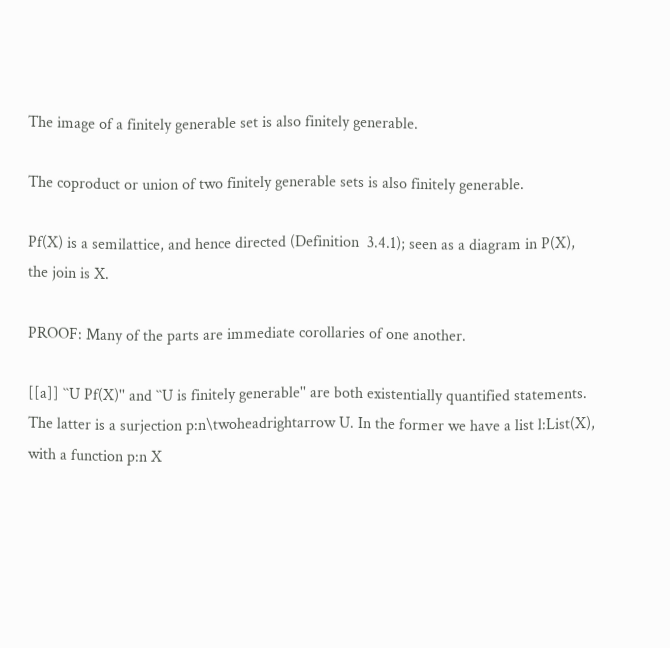The image of a finitely generable set is also finitely generable.

The coproduct or union of two finitely generable sets is also finitely generable.

Pf(X) is a semilattice, and hence directed (Definition  3.4.1); seen as a diagram in P(X), the join is X.

PROOF: Many of the parts are immediate corollaries of one another.

[[a]] ``U Pf(X)'' and ``U is finitely generable'' are both existentially quantified statements. The latter is a surjection p:n\twoheadrightarrow U. In the former we have a list l:List(X), with a function p:n X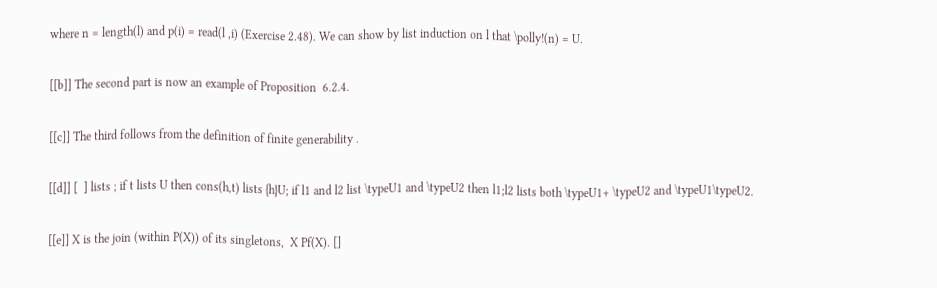where n = length(l) and p(i) = read(l ,i) (Exercise 2.48). We can show by list induction on l that \polly!(n) = U.

[[b]] The second part is now an example of Proposition  6.2.4.

[[c]] The third follows from the definition of finite generability .

[[d]] [  ] lists ; if t lists U then cons(h,t) lists {h}U; if l1 and l2 list \typeU1 and \typeU2 then l1;l2 lists both \typeU1+ \typeU2 and \typeU1\typeU2.

[[e]] X is the join (within P(X)) of its singletons,  X Pf(X). []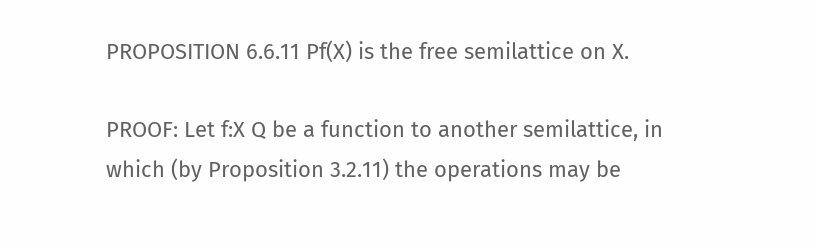PROPOSITION 6.6.11 Pf(X) is the free semilattice on X.

PROOF: Let f:X Q be a function to another semilattice, in which (by Proposition 3.2.11) the operations may be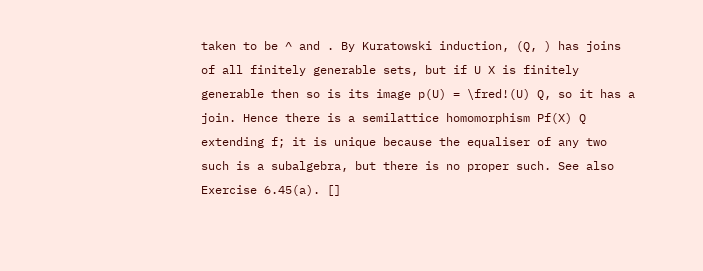taken to be ^ and . By Kuratowski induction, (Q, ) has joins of all finitely generable sets, but if U X is finitely generable then so is its image p(U) = \fred!(U) Q, so it has a join. Hence there is a semilattice homomorphism Pf(X) Q extending f; it is unique because the equaliser of any two such is a subalgebra, but there is no proper such. See also Exercise 6.45(a). []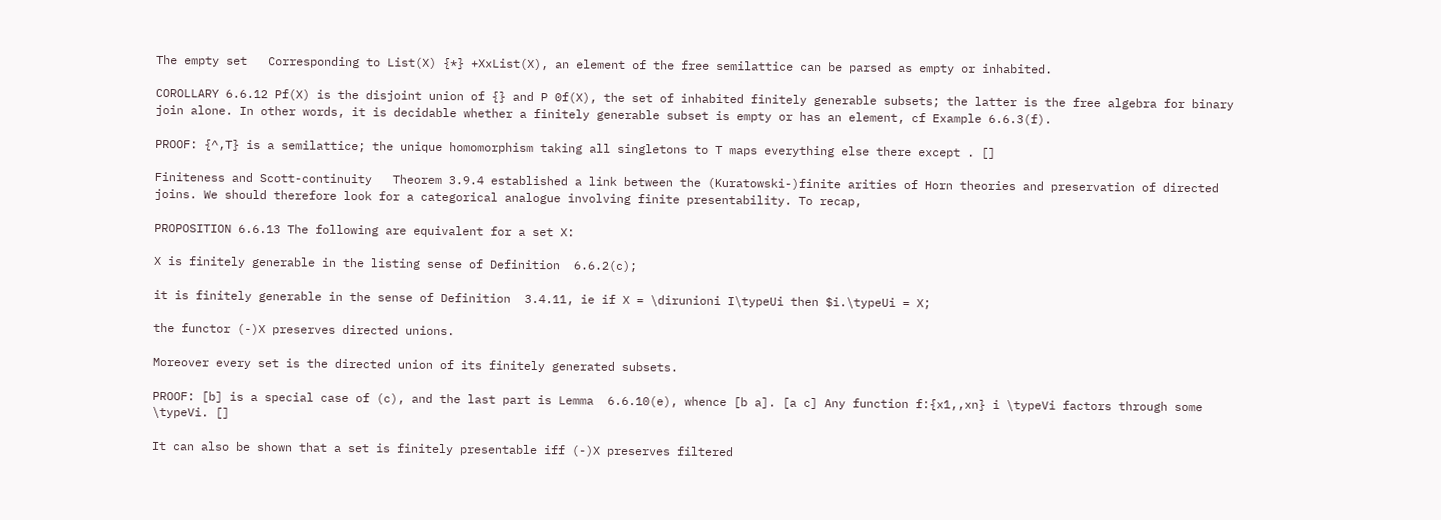The empty set   Corresponding to List(X) {*} +XxList(X), an element of the free semilattice can be parsed as empty or inhabited.

COROLLARY 6.6.12 Pf(X) is the disjoint union of {} and P 0f(X), the set of inhabited finitely generable subsets; the latter is the free algebra for binary join alone. In other words, it is decidable whether a finitely generable subset is empty or has an element, cf Example 6.6.3(f).

PROOF: {^,T} is a semilattice; the unique homomorphism taking all singletons to T maps everything else there except . []

Finiteness and Scott-continuity   Theorem 3.9.4 established a link between the (Kuratowski-)finite arities of Horn theories and preservation of directed joins. We should therefore look for a categorical analogue involving finite presentability. To recap,

PROPOSITION 6.6.13 The following are equivalent for a set X:

X is finitely generable in the listing sense of Definition  6.6.2(c);

it is finitely generable in the sense of Definition  3.4.11, ie if X = \dirunioni I\typeUi then $i.\typeUi = X;

the functor (-)X preserves directed unions.

Moreover every set is the directed union of its finitely generated subsets.

PROOF: [b] is a special case of (c), and the last part is Lemma  6.6.10(e), whence [b a]. [a c] Any function f:{x1,,xn} i \typeVi factors through some \typeVi. []

It can also be shown that a set is finitely presentable iff (-)X preserves filtered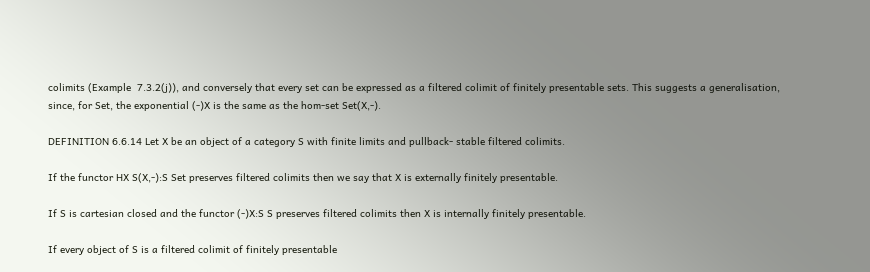colimits (Example  7.3.2(j)), and conversely that every set can be expressed as a filtered colimit of finitely presentable sets. This suggests a generalisation, since, for Set, the exponential (-)X is the same as the hom-set Set(X,-).

DEFINITION 6.6.14 Let X be an object of a category S with finite limits and pullback- stable filtered colimits.

If the functor HX S(X,-):S Set preserves filtered colimits then we say that X is externally finitely presentable.

If S is cartesian closed and the functor (-)X:S S preserves filtered colimits then X is internally finitely presentable.

If every object of S is a filtered colimit of finitely presentable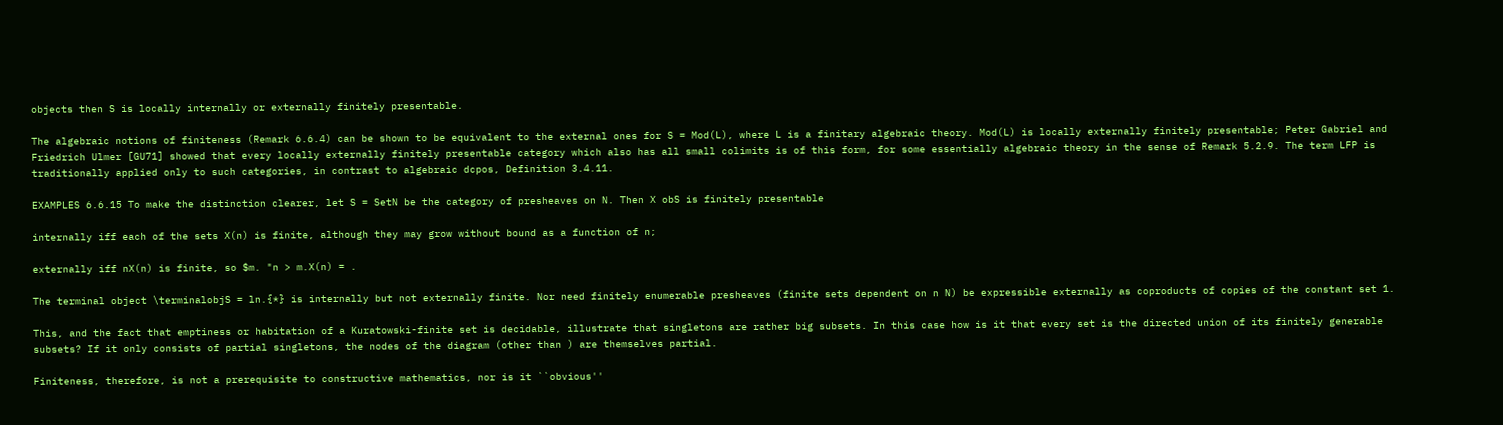objects then S is locally internally or externally finitely presentable.

The algebraic notions of finiteness (Remark 6.6.4) can be shown to be equivalent to the external ones for S = Mod(L), where L is a finitary algebraic theory. Mod(L) is locally externally finitely presentable; Peter Gabriel and Friedrich Ulmer [GU71] showed that every locally externally finitely presentable category which also has all small colimits is of this form, for some essentially algebraic theory in the sense of Remark 5.2.9. The term LFP is traditionally applied only to such categories, in contrast to algebraic dcpos, Definition 3.4.11.

EXAMPLES 6.6.15 To make the distinction clearer, let S = SetN be the category of presheaves on N. Then X obS is finitely presentable

internally iff each of the sets X(n) is finite, although they may grow without bound as a function of n;

externally iff nX(n) is finite, so $m. "n > m.X(n) = .

The terminal object \terminalobjS = ln.{*} is internally but not externally finite. Nor need finitely enumerable presheaves (finite sets dependent on n N) be expressible externally as coproducts of copies of the constant set 1.

This, and the fact that emptiness or habitation of a Kuratowski-finite set is decidable, illustrate that singletons are rather big subsets. In this case how is it that every set is the directed union of its finitely generable subsets? If it only consists of partial singletons, the nodes of the diagram (other than ) are themselves partial.

Finiteness, therefore, is not a prerequisite to constructive mathematics, nor is it ``obvious''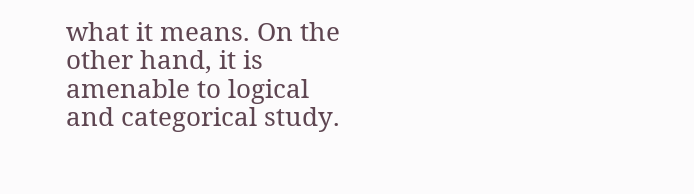what it means. On the other hand, it is amenable to logical and categorical study.